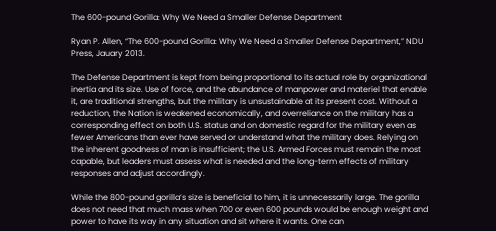The 600-pound Gorilla: Why We Need a Smaller Defense Department

Ryan P. Allen, “The 600-pound Gorilla: Why We Need a Smaller Defense Department,” NDU Press, Jauary 2013.

The Defense Department is kept from being proportional to its actual role by organizational inertia and its size. Use of force, and the abundance of manpower and materiel that enable it, are traditional strengths, but the military is unsustainable at its present cost. Without a reduction, the Nation is weakened economically, and overreliance on the military has a corresponding effect on both U.S. status and on domestic regard for the military even as fewer Americans than ever have served or understand what the military does. Relying on the inherent goodness of man is insufficient; the U.S. Armed Forces must remain the most capable, but leaders must assess what is needed and the long-term effects of military responses and adjust accordingly.

While the 800-pound gorilla’s size is beneficial to him, it is unnecessarily large. The gorilla does not need that much mass when 700 or even 600 pounds would be enough weight and power to have its way in any situation and sit where it wants. One can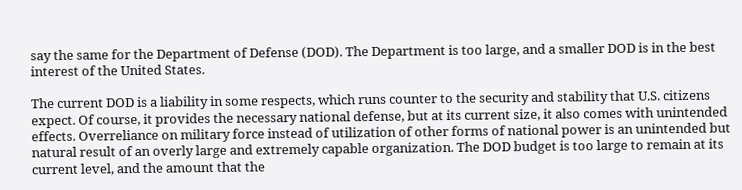say the same for the Department of Defense (DOD). The Department is too large, and a smaller DOD is in the best interest of the United States.

The current DOD is a liability in some respects, which runs counter to the security and stability that U.S. citizens expect. Of course, it provides the necessary national defense, but at its current size, it also comes with unintended effects. Overreliance on military force instead of utilization of other forms of national power is an unintended but natural result of an overly large and extremely capable organization. The DOD budget is too large to remain at its current level, and the amount that the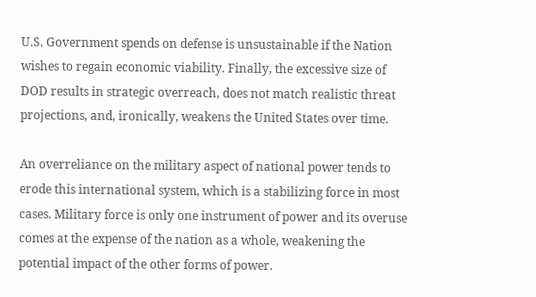U.S. Government spends on defense is unsustainable if the Nation wishes to regain economic viability. Finally, the excessive size of DOD results in strategic overreach, does not match realistic threat projections, and, ironically, weakens the United States over time.

An overreliance on the military aspect of national power tends to erode this international system, which is a stabilizing force in most cases. Military force is only one instrument of power and its overuse comes at the expense of the nation as a whole, weakening the potential impact of the other forms of power.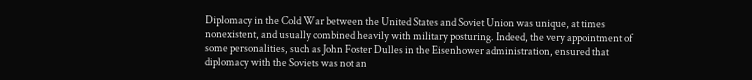Diplomacy in the Cold War between the United States and Soviet Union was unique, at times nonexistent, and usually combined heavily with military posturing. Indeed, the very appointment of some personalities, such as John Foster Dulles in the Eisenhower administration, ensured that diplomacy with the Soviets was not an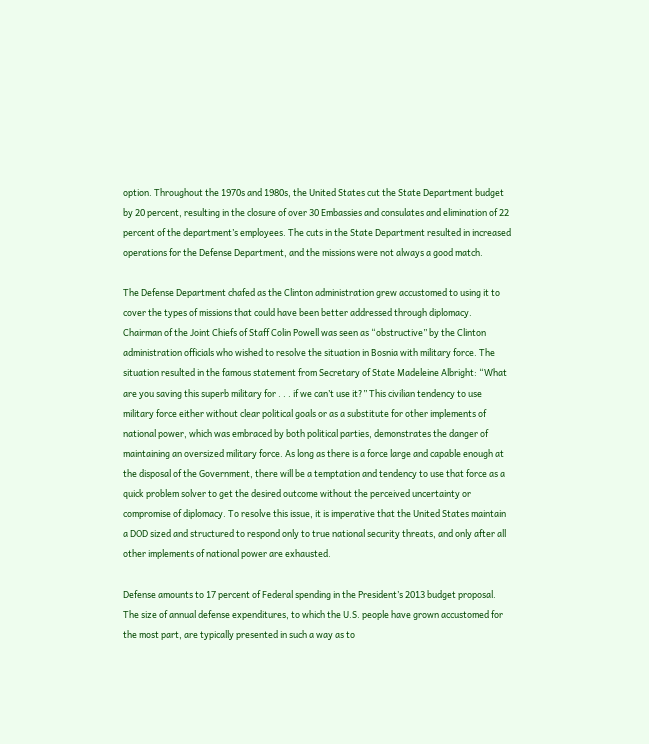option. Throughout the 1970s and 1980s, the United States cut the State Department budget by 20 percent, resulting in the closure of over 30 Embassies and consulates and elimination of 22 percent of the department’s employees. The cuts in the State Department resulted in increased operations for the Defense Department, and the missions were not always a good match.

The Defense Department chafed as the Clinton administration grew accustomed to using it to cover the types of missions that could have been better addressed through diplomacy. Chairman of the Joint Chiefs of Staff Colin Powell was seen as “obstructive” by the Clinton administration officials who wished to resolve the situation in Bosnia with military force. The situation resulted in the famous statement from Secretary of State Madeleine Albright: “What are you saving this superb military for . . . if we can’t use it?” This civilian tendency to use military force either without clear political goals or as a substitute for other implements of national power, which was embraced by both political parties, demonstrates the danger of maintaining an oversized military force. As long as there is a force large and capable enough at the disposal of the Government, there will be a temptation and tendency to use that force as a quick problem solver to get the desired outcome without the perceived uncertainty or compromise of diplomacy. To resolve this issue, it is imperative that the United States maintain a DOD sized and structured to respond only to true national security threats, and only after all other implements of national power are exhausted.

Defense amounts to 17 percent of Federal spending in the President’s 2013 budget proposal. The size of annual defense expenditures, to which the U.S. people have grown accustomed for the most part, are typically presented in such a way as to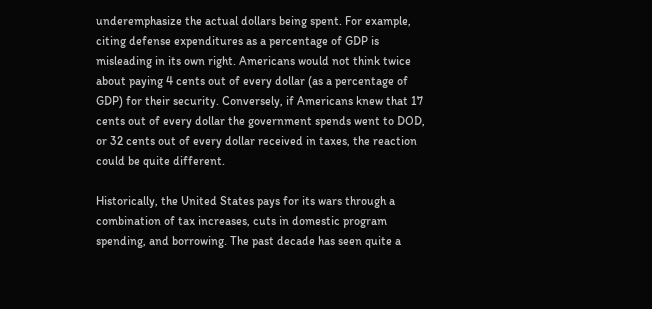underemphasize the actual dollars being spent. For example, citing defense expenditures as a percentage of GDP is misleading in its own right. Americans would not think twice about paying 4 cents out of every dollar (as a percentage of GDP) for their security. Conversely, if Americans knew that 17 cents out of every dollar the government spends went to DOD, or 32 cents out of every dollar received in taxes, the reaction could be quite different.

Historically, the United States pays for its wars through a combination of tax increases, cuts in domestic program spending, and borrowing. The past decade has seen quite a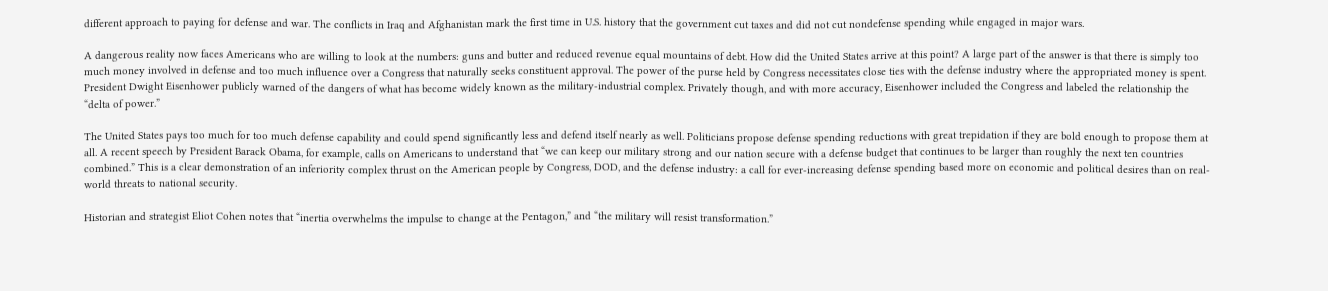different approach to paying for defense and war. The conflicts in Iraq and Afghanistan mark the first time in U.S. history that the government cut taxes and did not cut nondefense spending while engaged in major wars.

A dangerous reality now faces Americans who are willing to look at the numbers: guns and butter and reduced revenue equal mountains of debt. How did the United States arrive at this point? A large part of the answer is that there is simply too much money involved in defense and too much influence over a Congress that naturally seeks constituent approval. The power of the purse held by Congress necessitates close ties with the defense industry where the appropriated money is spent. President Dwight Eisenhower publicly warned of the dangers of what has become widely known as the military-industrial complex. Privately though, and with more accuracy, Eisenhower included the Congress and labeled the relationship the “delta of power.”

The United States pays too much for too much defense capability and could spend significantly less and defend itself nearly as well. Politicians propose defense spending reductions with great trepidation if they are bold enough to propose them at all. A recent speech by President Barack Obama, for example, calls on Americans to understand that “we can keep our military strong and our nation secure with a defense budget that continues to be larger than roughly the next ten countries combined.” This is a clear demonstration of an inferiority complex thrust on the American people by Congress, DOD, and the defense industry: a call for ever-increasing defense spending based more on economic and political desires than on real-world threats to national security.

Historian and strategist Eliot Cohen notes that “inertia overwhelms the impulse to change at the Pentagon,” and “the military will resist transformation.”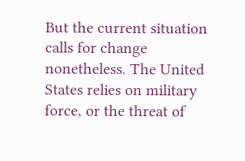But the current situation calls for change nonetheless. The United States relies on military force, or the threat of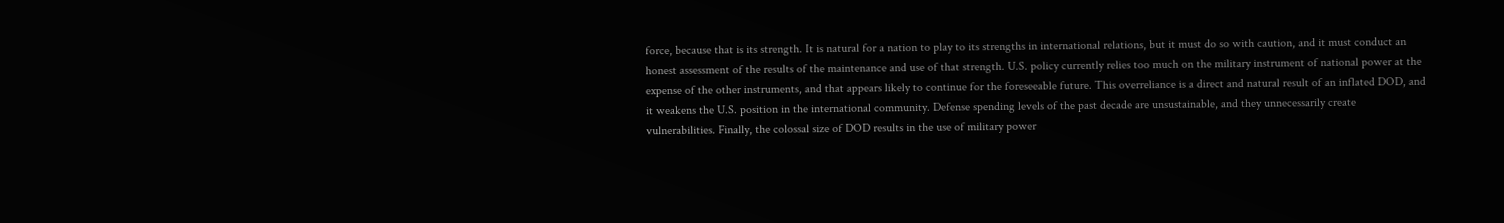force, because that is its strength. It is natural for a nation to play to its strengths in international relations, but it must do so with caution, and it must conduct an honest assessment of the results of the maintenance and use of that strength. U.S. policy currently relies too much on the military instrument of national power at the expense of the other instruments, and that appears likely to continue for the foreseeable future. This overreliance is a direct and natural result of an inflated DOD, and it weakens the U.S. position in the international community. Defense spending levels of the past decade are unsustainable, and they unnecessarily create vulnerabilities. Finally, the colossal size of DOD results in the use of military power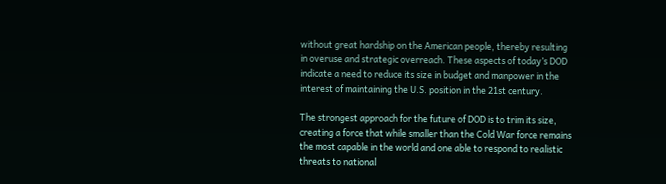without great hardship on the American people, thereby resulting in overuse and strategic overreach. These aspects of today’s DOD indicate a need to reduce its size in budget and manpower in the interest of maintaining the U.S. position in the 21st century.

The strongest approach for the future of DOD is to trim its size, creating a force that while smaller than the Cold War force remains the most capable in the world and one able to respond to realistic threats to national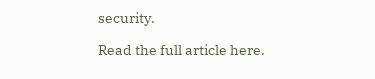security.

Read the full article here.